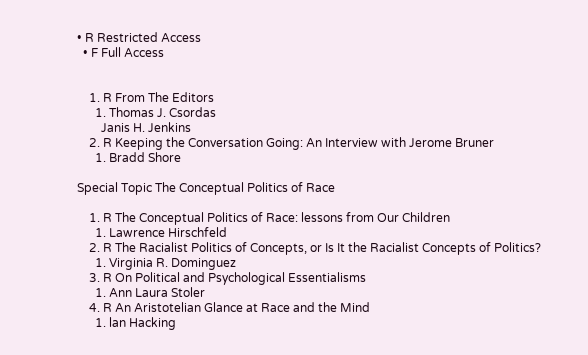• R Restricted Access
  • F Full Access


    1. R From The Editors
      1. Thomas J. Csordas
        Janis H. Jenkins
    2. R Keeping the Conversation Going: An Interview with Jerome Bruner
      1. Bradd Shore

Special Topic The Conceptual Politics of Race

    1. R The Conceptual Politics of Race: lessons from Our Children
      1. Lawrence Hirschfeld
    2. R The Racialist Politics of Concepts, or Is It the Racialist Concepts of Politics?
      1. Virginia R. Dominguez
    3. R On Political and Psychological Essentialisms
      1. Ann Laura Stoler
    4. R An Aristotelian Glance at Race and the Mind
      1. lan Hacking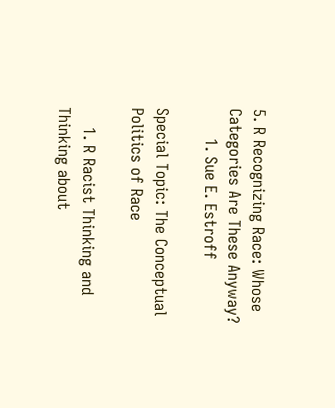5. R Recognizing Race: Whose Categories Are These Anyway?
      1. Sue E. Estroff

Special Topic: The Conceptual Politics of Race

    1. R Racist Thinking and Thinking about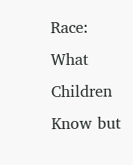Race: What Children Know but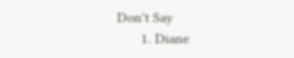Don't Say
      1. Diane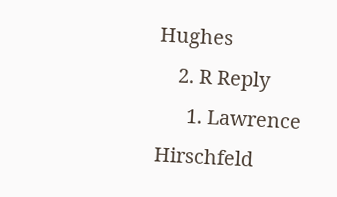Hughes
    2. R Reply
      1. Lawrence Hirschfeld